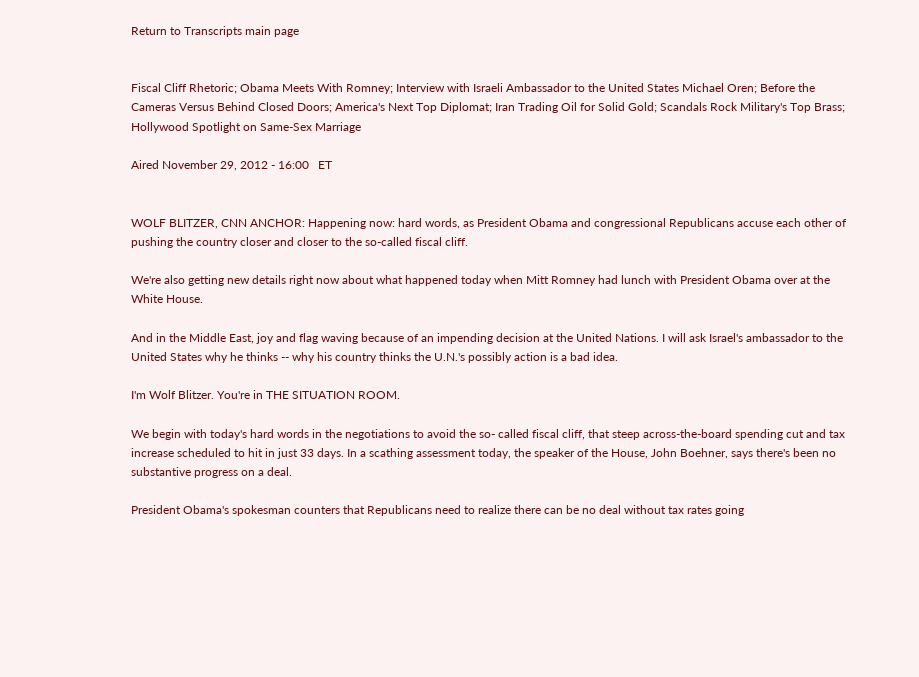Return to Transcripts main page


Fiscal Cliff Rhetoric; Obama Meets With Romney; Interview with Israeli Ambassador to the United States Michael Oren; Before the Cameras Versus Behind Closed Doors; America's Next Top Diplomat; Iran Trading Oil for Solid Gold; Scandals Rock Military's Top Brass; Hollywood Spotlight on Same-Sex Marriage

Aired November 29, 2012 - 16:00   ET


WOLF BLITZER, CNN ANCHOR: Happening now: hard words, as President Obama and congressional Republicans accuse each other of pushing the country closer and closer to the so-called fiscal cliff.

We're also getting new details right now about what happened today when Mitt Romney had lunch with President Obama over at the White House.

And in the Middle East, joy and flag waving because of an impending decision at the United Nations. I will ask Israel's ambassador to the United States why he thinks -- why his country thinks the U.N.'s possibly action is a bad idea.

I'm Wolf Blitzer. You're in THE SITUATION ROOM.

We begin with today's hard words in the negotiations to avoid the so- called fiscal cliff, that steep across-the-board spending cut and tax increase scheduled to hit in just 33 days. In a scathing assessment today, the speaker of the House, John Boehner, says there's been no substantive progress on a deal.

President Obama's spokesman counters that Republicans need to realize there can be no deal without tax rates going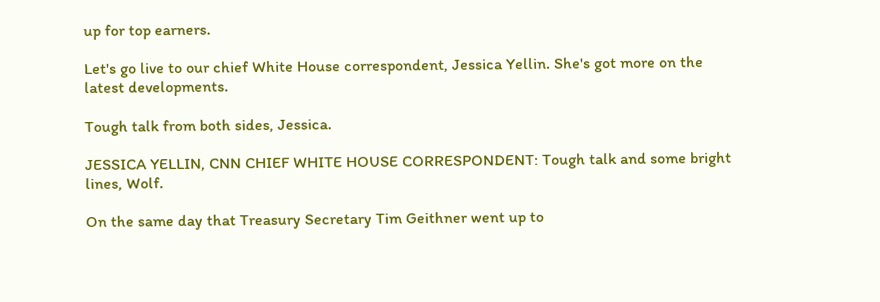up for top earners.

Let's go live to our chief White House correspondent, Jessica Yellin. She's got more on the latest developments.

Tough talk from both sides, Jessica.

JESSICA YELLIN, CNN CHIEF WHITE HOUSE CORRESPONDENT: Tough talk and some bright lines, Wolf.

On the same day that Treasury Secretary Tim Geithner went up to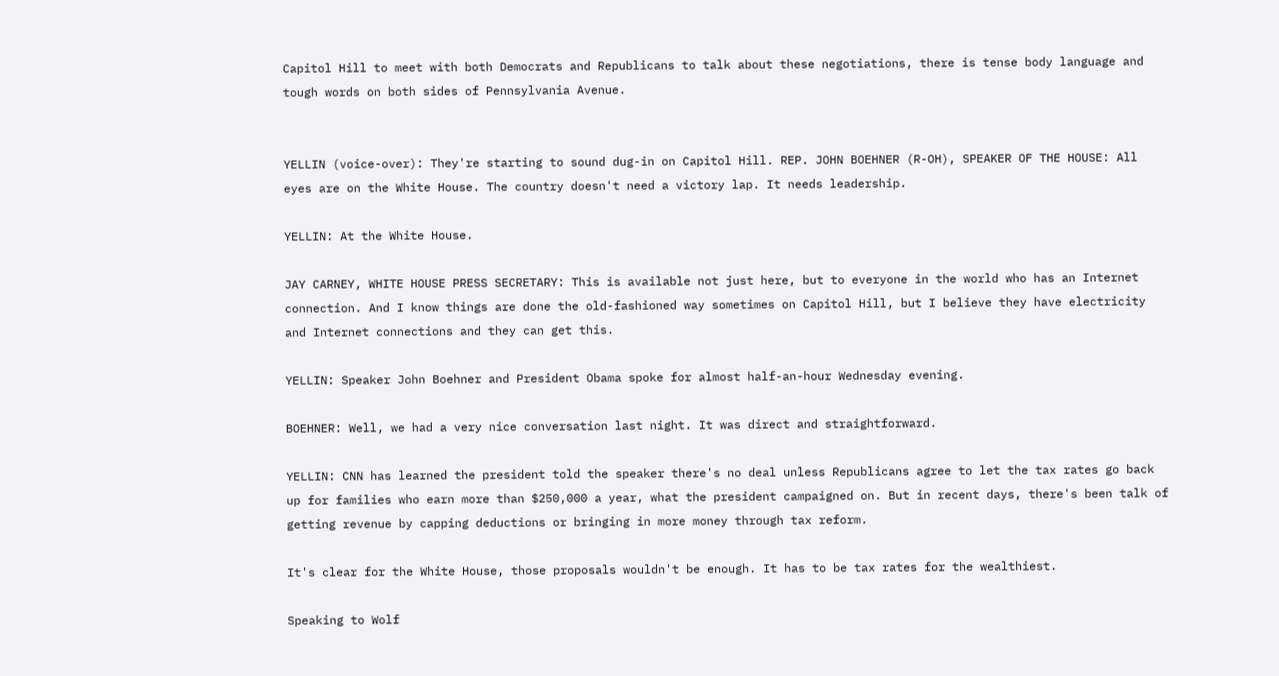Capitol Hill to meet with both Democrats and Republicans to talk about these negotiations, there is tense body language and tough words on both sides of Pennsylvania Avenue.


YELLIN (voice-over): They're starting to sound dug-in on Capitol Hill. REP. JOHN BOEHNER (R-OH), SPEAKER OF THE HOUSE: All eyes are on the White House. The country doesn't need a victory lap. It needs leadership.

YELLIN: At the White House.

JAY CARNEY, WHITE HOUSE PRESS SECRETARY: This is available not just here, but to everyone in the world who has an Internet connection. And I know things are done the old-fashioned way sometimes on Capitol Hill, but I believe they have electricity and Internet connections and they can get this.

YELLIN: Speaker John Boehner and President Obama spoke for almost half-an-hour Wednesday evening.

BOEHNER: Well, we had a very nice conversation last night. It was direct and straightforward.

YELLIN: CNN has learned the president told the speaker there's no deal unless Republicans agree to let the tax rates go back up for families who earn more than $250,000 a year, what the president campaigned on. But in recent days, there's been talk of getting revenue by capping deductions or bringing in more money through tax reform.

It's clear for the White House, those proposals wouldn't be enough. It has to be tax rates for the wealthiest.

Speaking to Wolf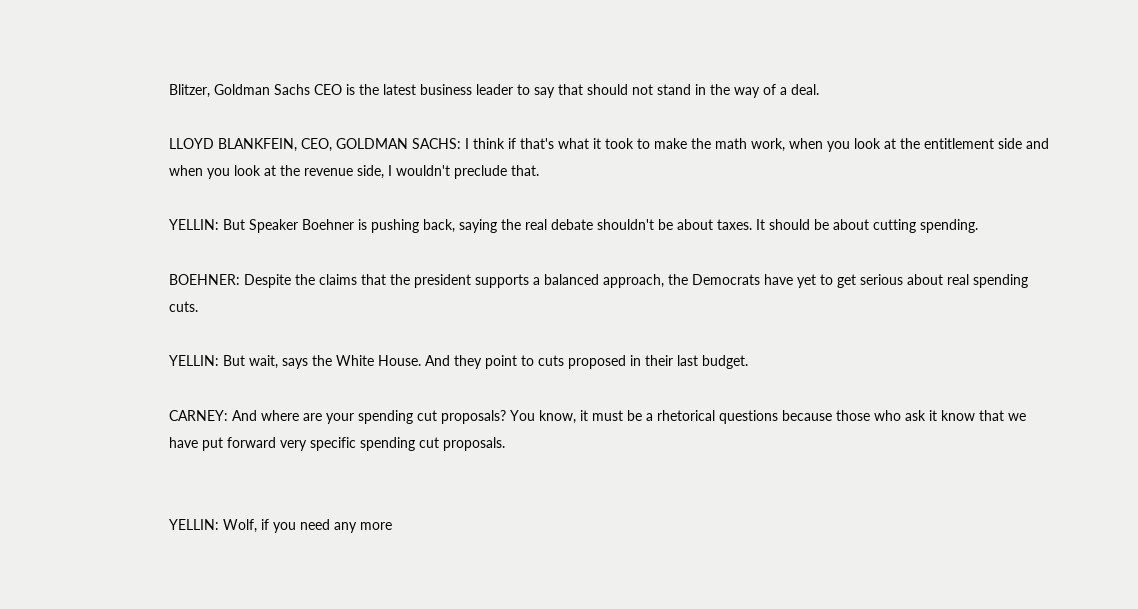Blitzer, Goldman Sachs CEO is the latest business leader to say that should not stand in the way of a deal.

LLOYD BLANKFEIN, CEO, GOLDMAN SACHS: I think if that's what it took to make the math work, when you look at the entitlement side and when you look at the revenue side, I wouldn't preclude that.

YELLIN: But Speaker Boehner is pushing back, saying the real debate shouldn't be about taxes. It should be about cutting spending.

BOEHNER: Despite the claims that the president supports a balanced approach, the Democrats have yet to get serious about real spending cuts.

YELLIN: But wait, says the White House. And they point to cuts proposed in their last budget.

CARNEY: And where are your spending cut proposals? You know, it must be a rhetorical questions because those who ask it know that we have put forward very specific spending cut proposals.


YELLIN: Wolf, if you need any more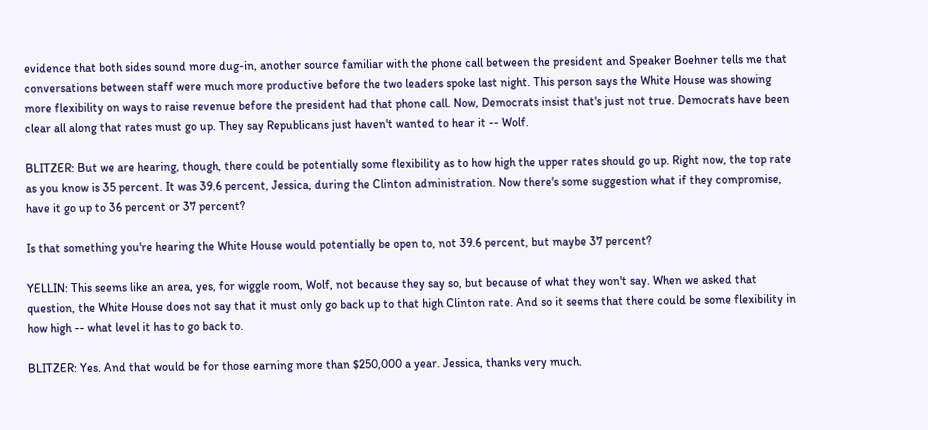evidence that both sides sound more dug-in, another source familiar with the phone call between the president and Speaker Boehner tells me that conversations between staff were much more productive before the two leaders spoke last night. This person says the White House was showing more flexibility on ways to raise revenue before the president had that phone call. Now, Democrats insist that's just not true. Democrats have been clear all along that rates must go up. They say Republicans just haven't wanted to hear it -- Wolf.

BLITZER: But we are hearing, though, there could be potentially some flexibility as to how high the upper rates should go up. Right now, the top rate as you know is 35 percent. It was 39.6 percent, Jessica, during the Clinton administration. Now there's some suggestion what if they compromise, have it go up to 36 percent or 37 percent?

Is that something you're hearing the White House would potentially be open to, not 39.6 percent, but maybe 37 percent?

YELLIN: This seems like an area, yes, for wiggle room, Wolf, not because they say so, but because of what they won't say. When we asked that question, the White House does not say that it must only go back up to that high Clinton rate. And so it seems that there could be some flexibility in how high -- what level it has to go back to.

BLITZER: Yes. And that would be for those earning more than $250,000 a year. Jessica, thanks very much.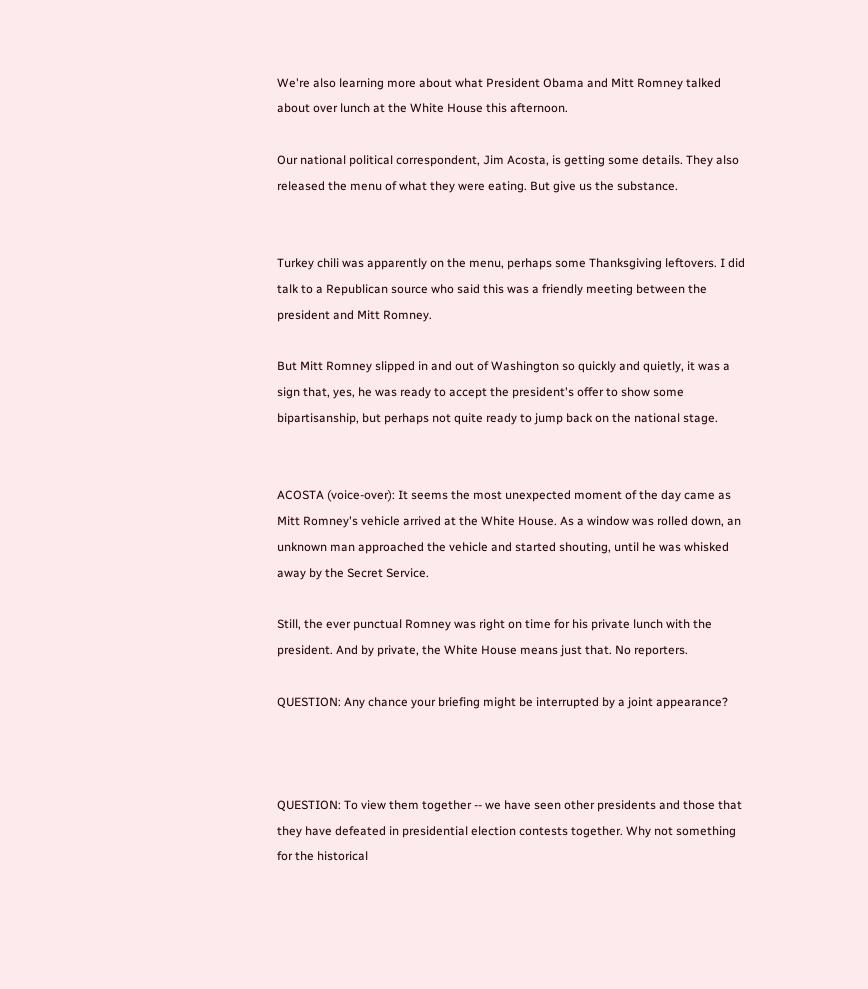We're also learning more about what President Obama and Mitt Romney talked about over lunch at the White House this afternoon.

Our national political correspondent, Jim Acosta, is getting some details. They also released the menu of what they were eating. But give us the substance.


Turkey chili was apparently on the menu, perhaps some Thanksgiving leftovers. I did talk to a Republican source who said this was a friendly meeting between the president and Mitt Romney.

But Mitt Romney slipped in and out of Washington so quickly and quietly, it was a sign that, yes, he was ready to accept the president's offer to show some bipartisanship, but perhaps not quite ready to jump back on the national stage.


ACOSTA (voice-over): It seems the most unexpected moment of the day came as Mitt Romney's vehicle arrived at the White House. As a window was rolled down, an unknown man approached the vehicle and started shouting, until he was whisked away by the Secret Service.

Still, the ever punctual Romney was right on time for his private lunch with the president. And by private, the White House means just that. No reporters.

QUESTION: Any chance your briefing might be interrupted by a joint appearance?



QUESTION: To view them together -- we have seen other presidents and those that they have defeated in presidential election contests together. Why not something for the historical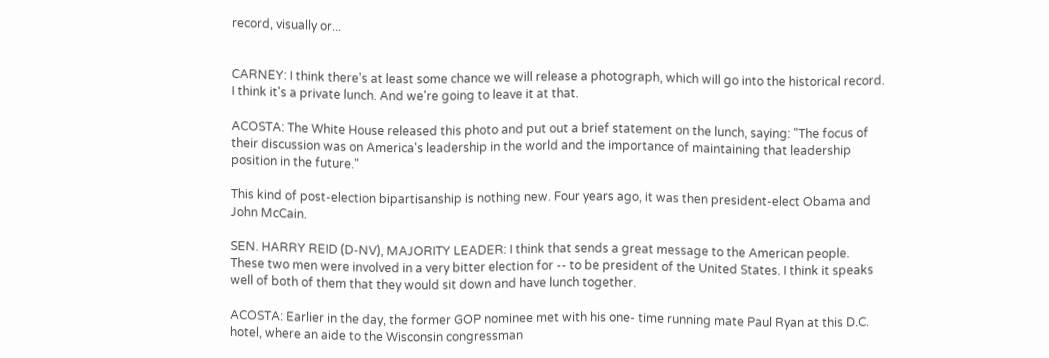record, visually or...


CARNEY: I think there's at least some chance we will release a photograph, which will go into the historical record. I think it's a private lunch. And we're going to leave it at that.

ACOSTA: The White House released this photo and put out a brief statement on the lunch, saying: "The focus of their discussion was on America's leadership in the world and the importance of maintaining that leadership position in the future."

This kind of post-election bipartisanship is nothing new. Four years ago, it was then president-elect Obama and John McCain.

SEN. HARRY REID (D-NV), MAJORITY LEADER: I think that sends a great message to the American people. These two men were involved in a very bitter election for -- to be president of the United States. I think it speaks well of both of them that they would sit down and have lunch together.

ACOSTA: Earlier in the day, the former GOP nominee met with his one- time running mate Paul Ryan at this D.C. hotel, where an aide to the Wisconsin congressman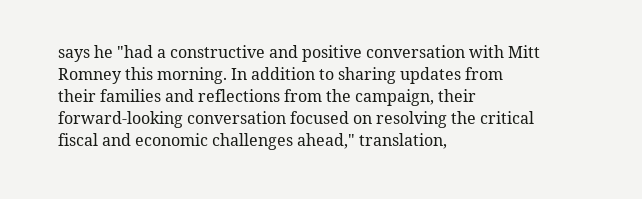says he "had a constructive and positive conversation with Mitt Romney this morning. In addition to sharing updates from their families and reflections from the campaign, their forward-looking conversation focused on resolving the critical fiscal and economic challenges ahead," translation,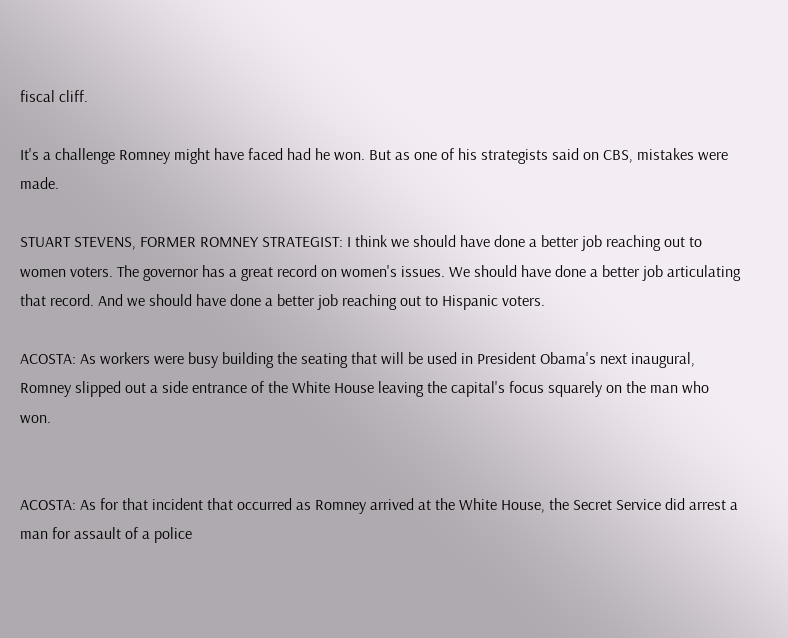fiscal cliff.

It's a challenge Romney might have faced had he won. But as one of his strategists said on CBS, mistakes were made.

STUART STEVENS, FORMER ROMNEY STRATEGIST: I think we should have done a better job reaching out to women voters. The governor has a great record on women's issues. We should have done a better job articulating that record. And we should have done a better job reaching out to Hispanic voters.

ACOSTA: As workers were busy building the seating that will be used in President Obama's next inaugural, Romney slipped out a side entrance of the White House leaving the capital's focus squarely on the man who won.


ACOSTA: As for that incident that occurred as Romney arrived at the White House, the Secret Service did arrest a man for assault of a police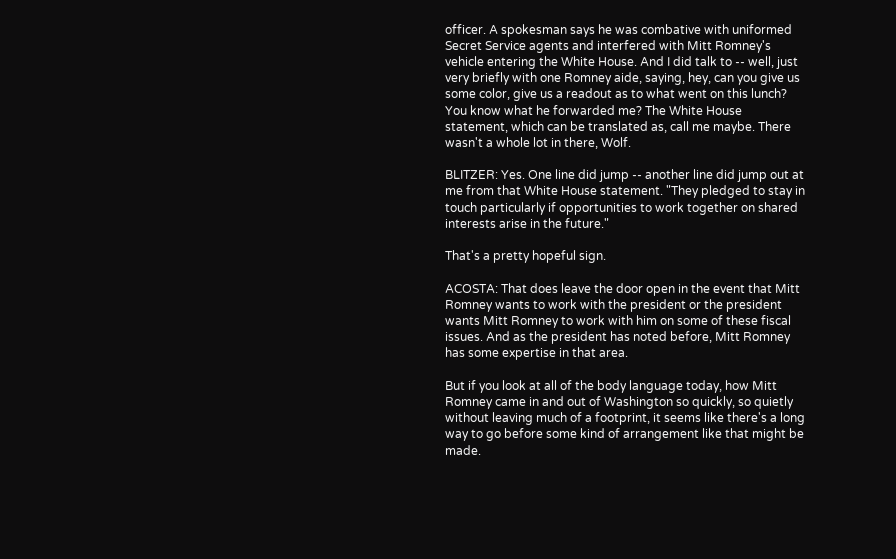officer. A spokesman says he was combative with uniformed Secret Service agents and interfered with Mitt Romney's vehicle entering the White House. And I did talk to -- well, just very briefly with one Romney aide, saying, hey, can you give us some color, give us a readout as to what went on this lunch? You know what he forwarded me? The White House statement, which can be translated as, call me maybe. There wasn't a whole lot in there, Wolf.

BLITZER: Yes. One line did jump -- another line did jump out at me from that White House statement. "They pledged to stay in touch particularly if opportunities to work together on shared interests arise in the future."

That's a pretty hopeful sign.

ACOSTA: That does leave the door open in the event that Mitt Romney wants to work with the president or the president wants Mitt Romney to work with him on some of these fiscal issues. And as the president has noted before, Mitt Romney has some expertise in that area.

But if you look at all of the body language today, how Mitt Romney came in and out of Washington so quickly, so quietly without leaving much of a footprint, it seems like there's a long way to go before some kind of arrangement like that might be made.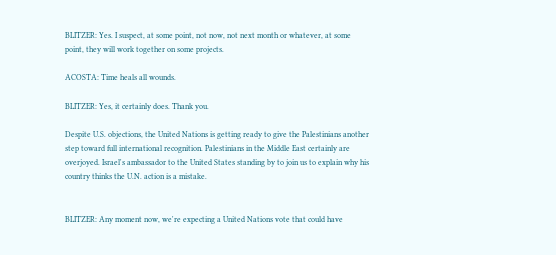BLITZER: Yes. I suspect, at some point, not now, not next month or whatever, at some point, they will work together on some projects.

ACOSTA: Time heals all wounds.

BLITZER: Yes, it certainly does. Thank you.

Despite U.S. objections, the United Nations is getting ready to give the Palestinians another step toward full international recognition. Palestinians in the Middle East certainly are overjoyed. Israel's ambassador to the United States standing by to join us to explain why his country thinks the U.N. action is a mistake.


BLITZER: Any moment now, we're expecting a United Nations vote that could have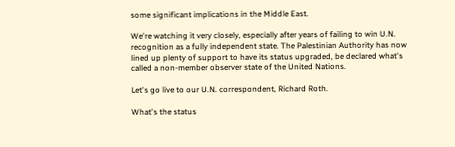some significant implications in the Middle East.

We're watching it very closely, especially after years of failing to win U.N. recognition as a fully independent state. The Palestinian Authority has now lined up plenty of support to have its status upgraded, be declared what's called a non-member observer state of the United Nations.

Let's go live to our U.N. correspondent, Richard Roth.

What's the status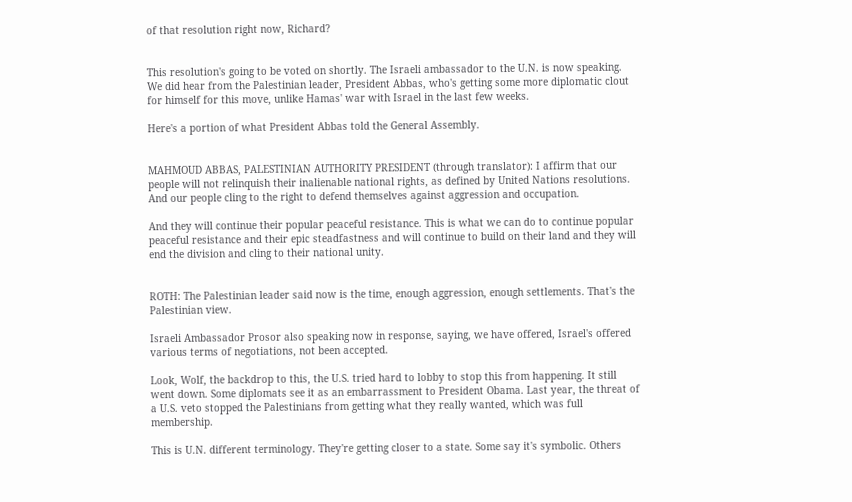of that resolution right now, Richard?


This resolution's going to be voted on shortly. The Israeli ambassador to the U.N. is now speaking. We did hear from the Palestinian leader, President Abbas, who's getting some more diplomatic clout for himself for this move, unlike Hamas' war with Israel in the last few weeks.

Here's a portion of what President Abbas told the General Assembly.


MAHMOUD ABBAS, PALESTINIAN AUTHORITY PRESIDENT (through translator): I affirm that our people will not relinquish their inalienable national rights, as defined by United Nations resolutions. And our people cling to the right to defend themselves against aggression and occupation.

And they will continue their popular peaceful resistance. This is what we can do to continue popular peaceful resistance and their epic steadfastness and will continue to build on their land and they will end the division and cling to their national unity.


ROTH: The Palestinian leader said now is the time, enough aggression, enough settlements. That's the Palestinian view.

Israeli Ambassador Prosor also speaking now in response, saying, we have offered, Israel's offered various terms of negotiations, not been accepted.

Look, Wolf, the backdrop to this, the U.S. tried hard to lobby to stop this from happening. It still went down. Some diplomats see it as an embarrassment to President Obama. Last year, the threat of a U.S. veto stopped the Palestinians from getting what they really wanted, which was full membership.

This is U.N. different terminology. They're getting closer to a state. Some say it's symbolic. Others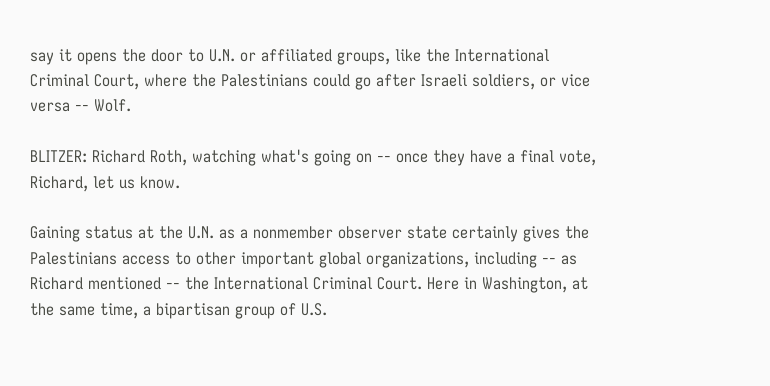say it opens the door to U.N. or affiliated groups, like the International Criminal Court, where the Palestinians could go after Israeli soldiers, or vice versa -- Wolf.

BLITZER: Richard Roth, watching what's going on -- once they have a final vote, Richard, let us know.

Gaining status at the U.N. as a nonmember observer state certainly gives the Palestinians access to other important global organizations, including -- as Richard mentioned -- the International Criminal Court. Here in Washington, at the same time, a bipartisan group of U.S.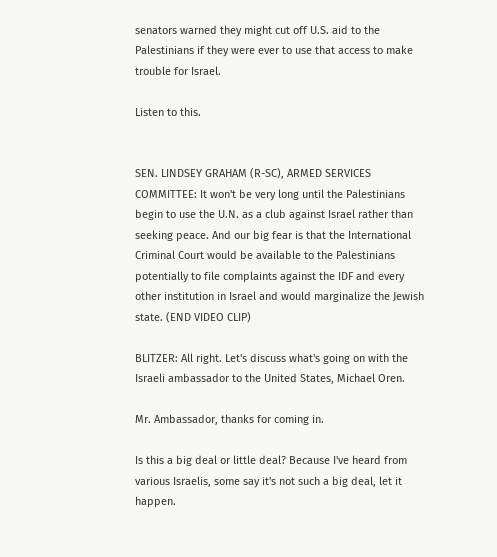senators warned they might cut off U.S. aid to the Palestinians if they were ever to use that access to make trouble for Israel.

Listen to this.


SEN. LINDSEY GRAHAM (R-SC), ARMED SERVICES COMMITTEE: It won't be very long until the Palestinians begin to use the U.N. as a club against Israel rather than seeking peace. And our big fear is that the International Criminal Court would be available to the Palestinians potentially to file complaints against the IDF and every other institution in Israel and would marginalize the Jewish state. (END VIDEO CLIP)

BLITZER: All right. Let's discuss what's going on with the Israeli ambassador to the United States, Michael Oren.

Mr. Ambassador, thanks for coming in.

Is this a big deal or little deal? Because I've heard from various Israelis, some say it's not such a big deal, let it happen.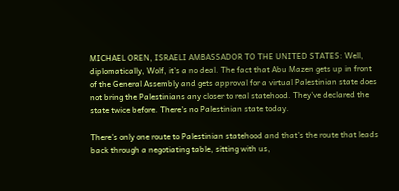MICHAEL OREN, ISRAELI AMBASSADOR TO THE UNITED STATES: Well, diplomatically, Wolf, it's a no deal. The fact that Abu Mazen gets up in front of the General Assembly and gets approval for a virtual Palestinian state does not bring the Palestinians any closer to real statehood. They've declared the state twice before. There's no Palestinian state today.

There's only one route to Palestinian statehood and that's the route that leads back through a negotiating table, sitting with us,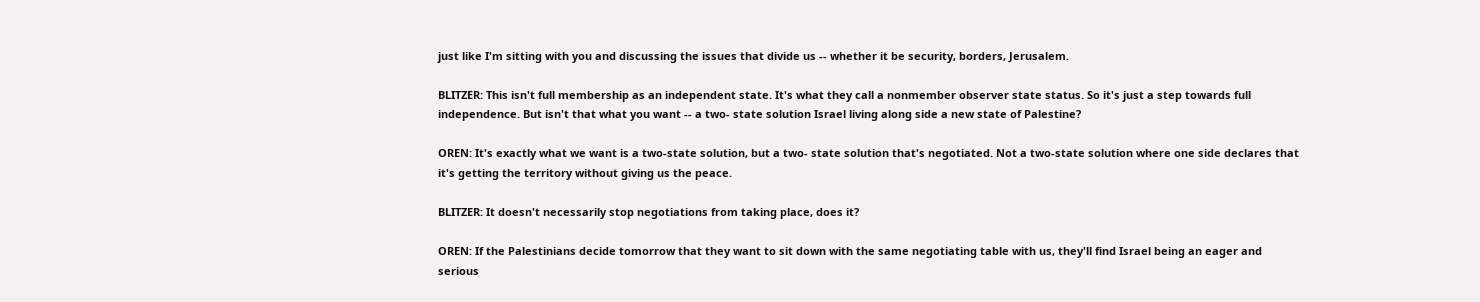just like I'm sitting with you and discussing the issues that divide us -- whether it be security, borders, Jerusalem.

BLITZER: This isn't full membership as an independent state. It's what they call a nonmember observer state status. So it's just a step towards full independence. But isn't that what you want -- a two- state solution Israel living along side a new state of Palestine?

OREN: It's exactly what we want is a two-state solution, but a two- state solution that's negotiated. Not a two-state solution where one side declares that it's getting the territory without giving us the peace.

BLITZER: It doesn't necessarily stop negotiations from taking place, does it?

OREN: If the Palestinians decide tomorrow that they want to sit down with the same negotiating table with us, they'll find Israel being an eager and serious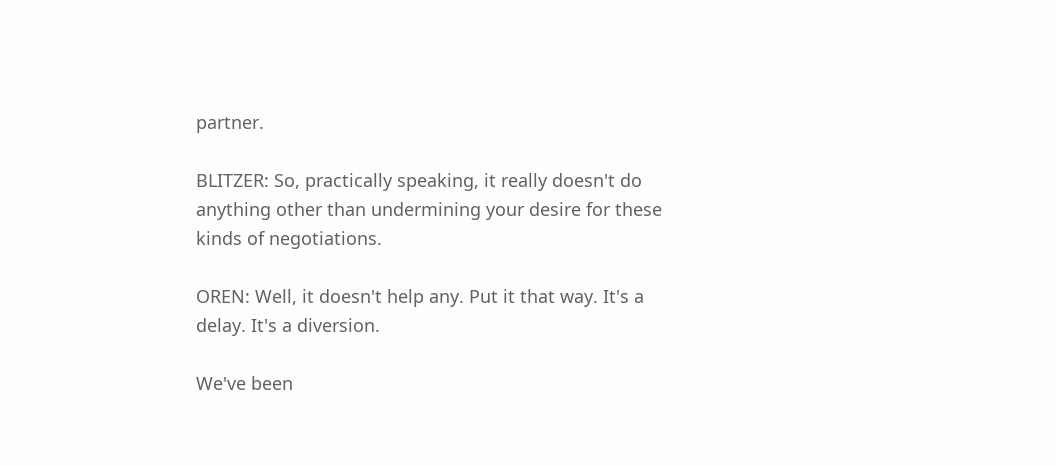partner.

BLITZER: So, practically speaking, it really doesn't do anything other than undermining your desire for these kinds of negotiations.

OREN: Well, it doesn't help any. Put it that way. It's a delay. It's a diversion.

We've been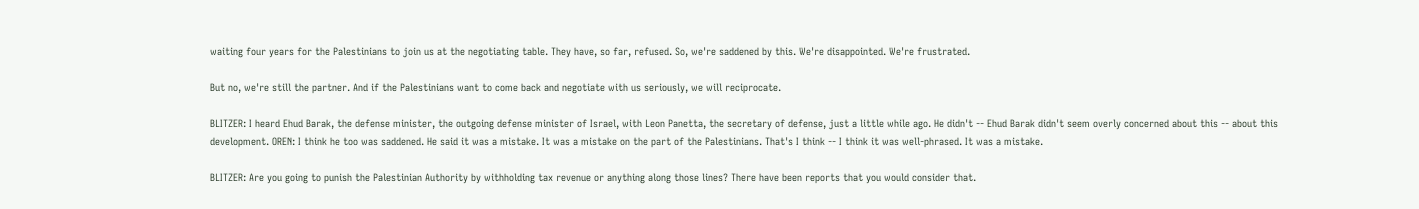waiting four years for the Palestinians to join us at the negotiating table. They have, so far, refused. So, we're saddened by this. We're disappointed. We're frustrated.

But no, we're still the partner. And if the Palestinians want to come back and negotiate with us seriously, we will reciprocate.

BLITZER: I heard Ehud Barak, the defense minister, the outgoing defense minister of Israel, with Leon Panetta, the secretary of defense, just a little while ago. He didn't -- Ehud Barak didn't seem overly concerned about this -- about this development. OREN: I think he too was saddened. He said it was a mistake. It was a mistake on the part of the Palestinians. That's I think -- I think it was well-phrased. It was a mistake.

BLITZER: Are you going to punish the Palestinian Authority by withholding tax revenue or anything along those lines? There have been reports that you would consider that.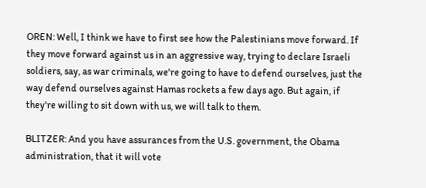OREN: Well, I think we have to first see how the Palestinians move forward. If they move forward against us in an aggressive way, trying to declare Israeli soldiers, say, as war criminals, we're going to have to defend ourselves, just the way defend ourselves against Hamas rockets a few days ago. But again, if they're willing to sit down with us, we will talk to them.

BLITZER: And you have assurances from the U.S. government, the Obama administration, that it will vote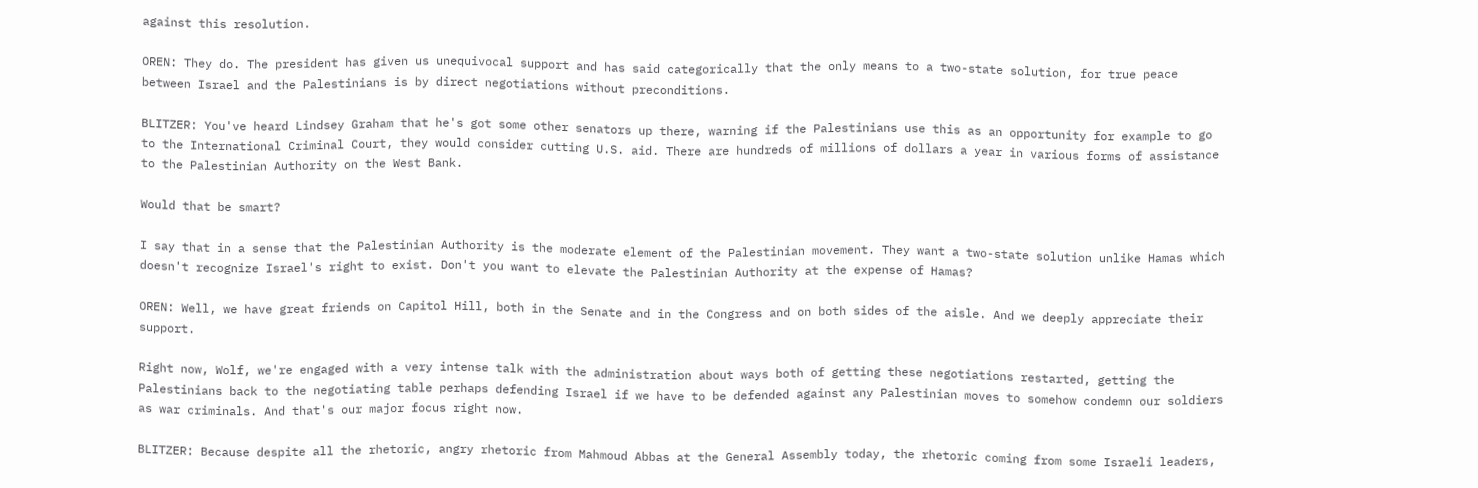against this resolution.

OREN: They do. The president has given us unequivocal support and has said categorically that the only means to a two-state solution, for true peace between Israel and the Palestinians is by direct negotiations without preconditions.

BLITZER: You've heard Lindsey Graham that he's got some other senators up there, warning if the Palestinians use this as an opportunity for example to go to the International Criminal Court, they would consider cutting U.S. aid. There are hundreds of millions of dollars a year in various forms of assistance to the Palestinian Authority on the West Bank.

Would that be smart?

I say that in a sense that the Palestinian Authority is the moderate element of the Palestinian movement. They want a two-state solution unlike Hamas which doesn't recognize Israel's right to exist. Don't you want to elevate the Palestinian Authority at the expense of Hamas?

OREN: Well, we have great friends on Capitol Hill, both in the Senate and in the Congress and on both sides of the aisle. And we deeply appreciate their support.

Right now, Wolf, we're engaged with a very intense talk with the administration about ways both of getting these negotiations restarted, getting the Palestinians back to the negotiating table perhaps defending Israel if we have to be defended against any Palestinian moves to somehow condemn our soldiers as war criminals. And that's our major focus right now.

BLITZER: Because despite all the rhetoric, angry rhetoric from Mahmoud Abbas at the General Assembly today, the rhetoric coming from some Israeli leaders,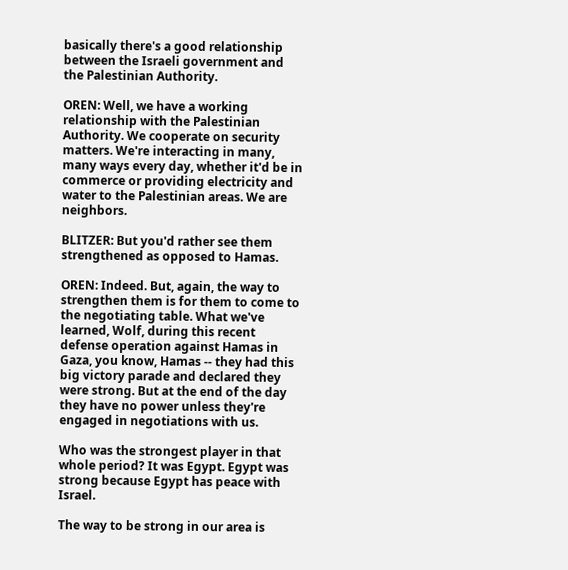basically there's a good relationship between the Israeli government and the Palestinian Authority.

OREN: Well, we have a working relationship with the Palestinian Authority. We cooperate on security matters. We're interacting in many, many ways every day, whether it'd be in commerce or providing electricity and water to the Palestinian areas. We are neighbors.

BLITZER: But you'd rather see them strengthened as opposed to Hamas.

OREN: Indeed. But, again, the way to strengthen them is for them to come to the negotiating table. What we've learned, Wolf, during this recent defense operation against Hamas in Gaza, you know, Hamas -- they had this big victory parade and declared they were strong. But at the end of the day they have no power unless they're engaged in negotiations with us.

Who was the strongest player in that whole period? It was Egypt. Egypt was strong because Egypt has peace with Israel.

The way to be strong in our area is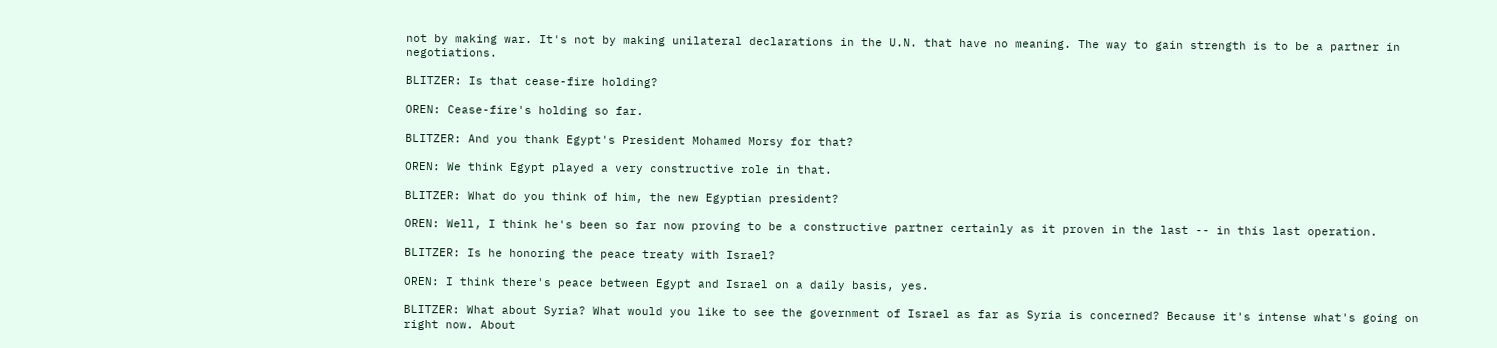not by making war. It's not by making unilateral declarations in the U.N. that have no meaning. The way to gain strength is to be a partner in negotiations.

BLITZER: Is that cease-fire holding?

OREN: Cease-fire's holding so far.

BLITZER: And you thank Egypt's President Mohamed Morsy for that?

OREN: We think Egypt played a very constructive role in that.

BLITZER: What do you think of him, the new Egyptian president?

OREN: Well, I think he's been so far now proving to be a constructive partner certainly as it proven in the last -- in this last operation.

BLITZER: Is he honoring the peace treaty with Israel?

OREN: I think there's peace between Egypt and Israel on a daily basis, yes.

BLITZER: What about Syria? What would you like to see the government of Israel as far as Syria is concerned? Because it's intense what's going on right now. About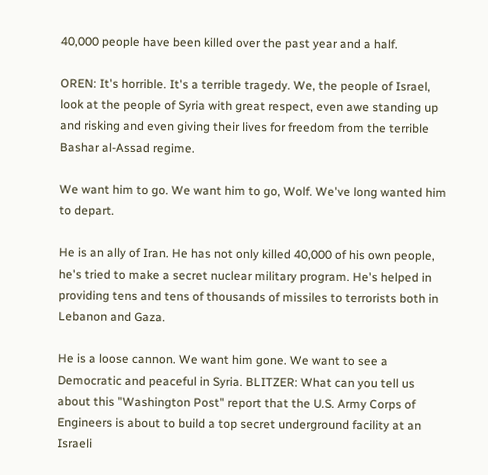40,000 people have been killed over the past year and a half.

OREN: It's horrible. It's a terrible tragedy. We, the people of Israel, look at the people of Syria with great respect, even awe standing up and risking and even giving their lives for freedom from the terrible Bashar al-Assad regime.

We want him to go. We want him to go, Wolf. We've long wanted him to depart.

He is an ally of Iran. He has not only killed 40,000 of his own people, he's tried to make a secret nuclear military program. He's helped in providing tens and tens of thousands of missiles to terrorists both in Lebanon and Gaza.

He is a loose cannon. We want him gone. We want to see a Democratic and peaceful in Syria. BLITZER: What can you tell us about this "Washington Post" report that the U.S. Army Corps of Engineers is about to build a top secret underground facility at an Israeli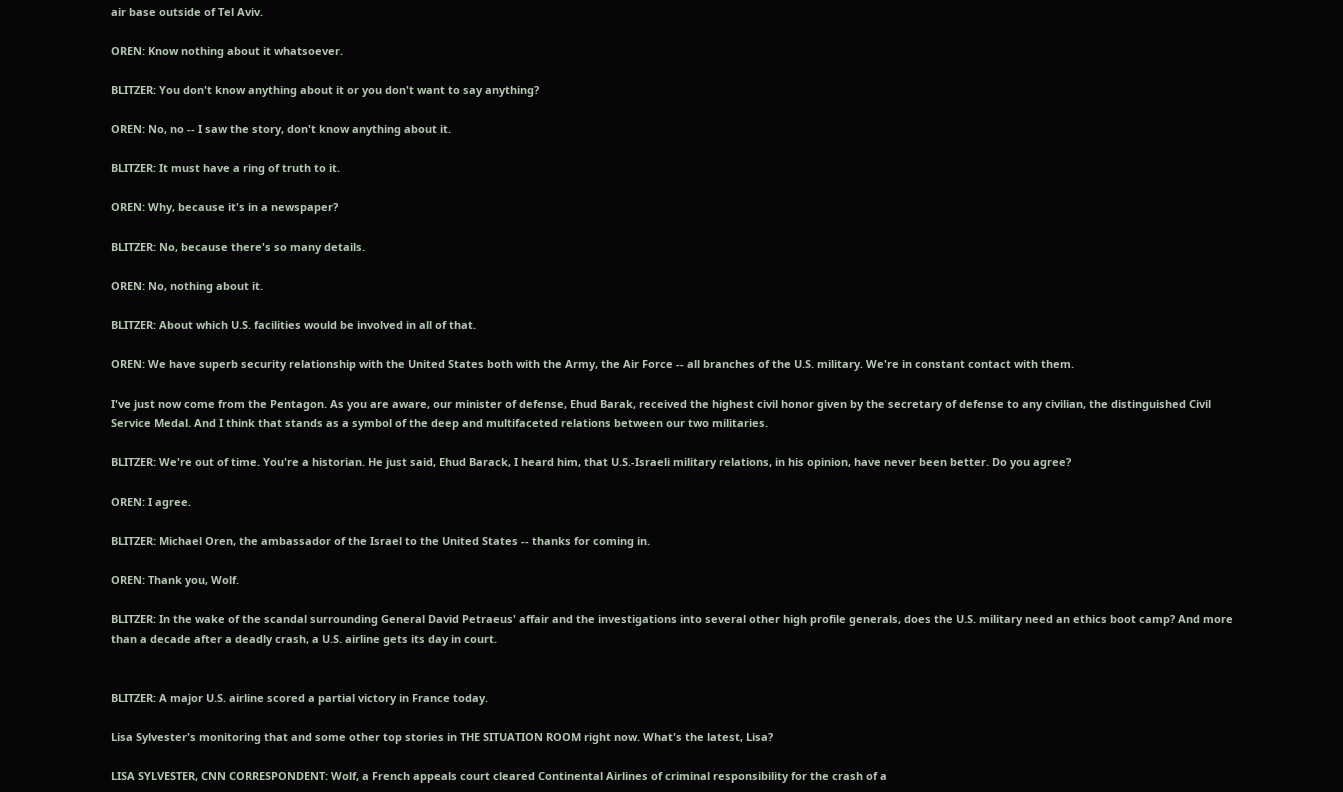air base outside of Tel Aviv.

OREN: Know nothing about it whatsoever.

BLITZER: You don't know anything about it or you don't want to say anything?

OREN: No, no -- I saw the story, don't know anything about it.

BLITZER: It must have a ring of truth to it.

OREN: Why, because it's in a newspaper?

BLITZER: No, because there's so many details.

OREN: No, nothing about it.

BLITZER: About which U.S. facilities would be involved in all of that.

OREN: We have superb security relationship with the United States both with the Army, the Air Force -- all branches of the U.S. military. We're in constant contact with them.

I've just now come from the Pentagon. As you are aware, our minister of defense, Ehud Barak, received the highest civil honor given by the secretary of defense to any civilian, the distinguished Civil Service Medal. And I think that stands as a symbol of the deep and multifaceted relations between our two militaries.

BLITZER: We're out of time. You're a historian. He just said, Ehud Barack, I heard him, that U.S.-Israeli military relations, in his opinion, have never been better. Do you agree?

OREN: I agree.

BLITZER: Michael Oren, the ambassador of the Israel to the United States -- thanks for coming in.

OREN: Thank you, Wolf.

BLITZER: In the wake of the scandal surrounding General David Petraeus' affair and the investigations into several other high profile generals, does the U.S. military need an ethics boot camp? And more than a decade after a deadly crash, a U.S. airline gets its day in court.


BLITZER: A major U.S. airline scored a partial victory in France today.

Lisa Sylvester's monitoring that and some other top stories in THE SITUATION ROOM right now. What's the latest, Lisa?

LISA SYLVESTER, CNN CORRESPONDENT: Wolf, a French appeals court cleared Continental Airlines of criminal responsibility for the crash of a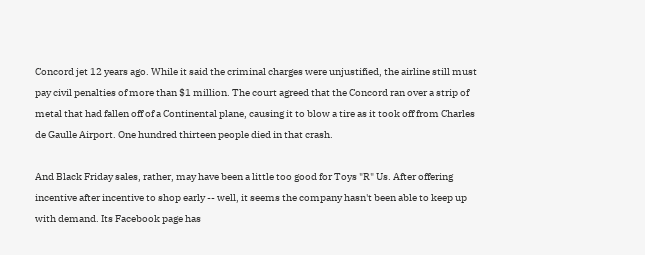Concord jet 12 years ago. While it said the criminal charges were unjustified, the airline still must pay civil penalties of more than $1 million. The court agreed that the Concord ran over a strip of metal that had fallen off of a Continental plane, causing it to blow a tire as it took off from Charles de Gaulle Airport. One hundred thirteen people died in that crash.

And Black Friday sales, rather, may have been a little too good for Toys "R" Us. After offering incentive after incentive to shop early -- well, it seems the company hasn't been able to keep up with demand. Its Facebook page has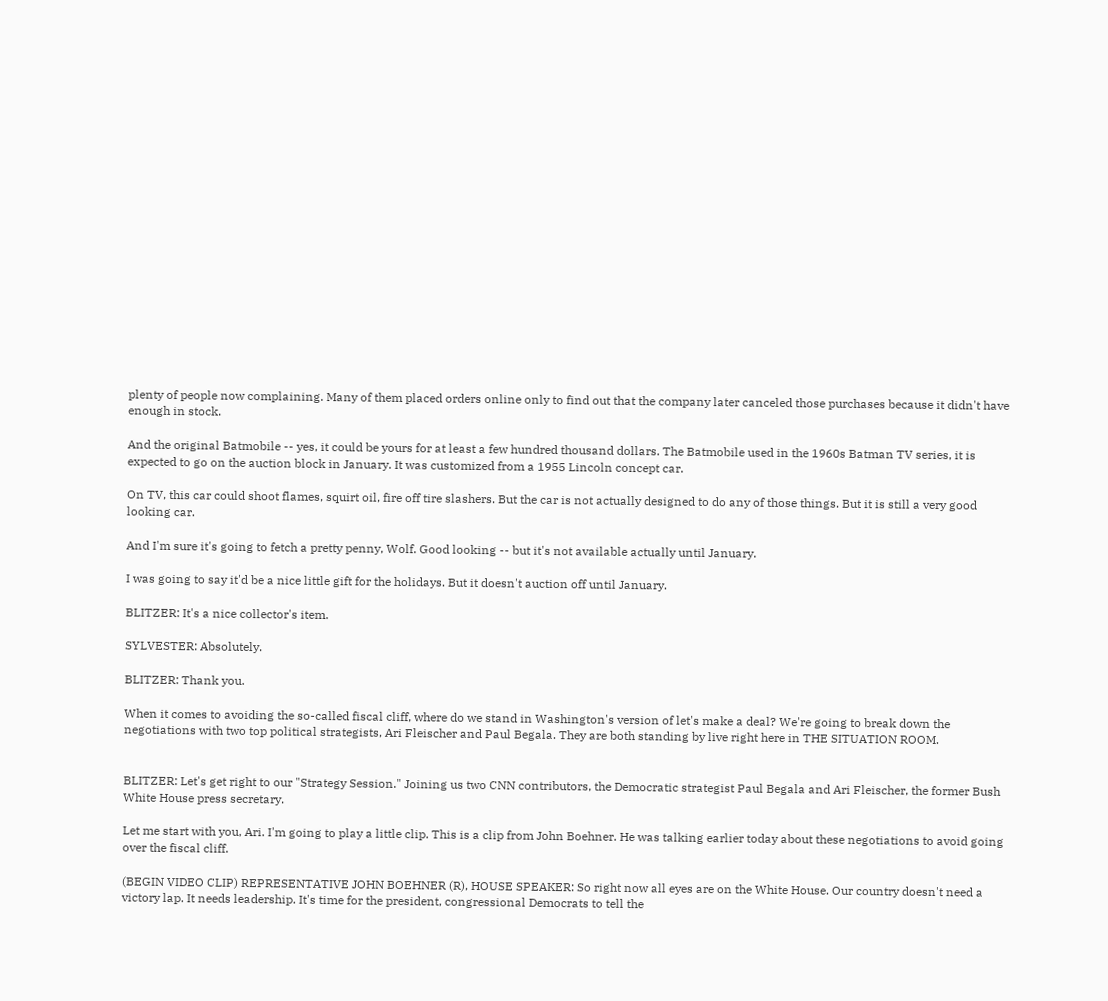plenty of people now complaining. Many of them placed orders online only to find out that the company later canceled those purchases because it didn't have enough in stock.

And the original Batmobile -- yes, it could be yours for at least a few hundred thousand dollars. The Batmobile used in the 1960s Batman TV series, it is expected to go on the auction block in January. It was customized from a 1955 Lincoln concept car.

On TV, this car could shoot flames, squirt oil, fire off tire slashers. But the car is not actually designed to do any of those things. But it is still a very good looking car.

And I'm sure it's going to fetch a pretty penny, Wolf. Good looking -- but it's not available actually until January.

I was going to say it'd be a nice little gift for the holidays. But it doesn't auction off until January.

BLITZER: It's a nice collector's item.

SYLVESTER: Absolutely.

BLITZER: Thank you.

When it comes to avoiding the so-called fiscal cliff, where do we stand in Washington's version of let's make a deal? We're going to break down the negotiations with two top political strategists, Ari Fleischer and Paul Begala. They are both standing by live right here in THE SITUATION ROOM.


BLITZER: Let's get right to our "Strategy Session." Joining us two CNN contributors, the Democratic strategist Paul Begala and Ari Fleischer, the former Bush White House press secretary.

Let me start with you, Ari. I'm going to play a little clip. This is a clip from John Boehner. He was talking earlier today about these negotiations to avoid going over the fiscal cliff.

(BEGIN VIDEO CLIP) REPRESENTATIVE JOHN BOEHNER (R), HOUSE SPEAKER: So right now all eyes are on the White House. Our country doesn't need a victory lap. It needs leadership. It's time for the president, congressional Democrats to tell the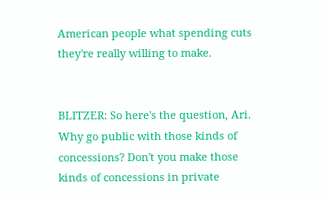American people what spending cuts they're really willing to make.


BLITZER: So here's the question, Ari. Why go public with those kinds of concessions? Don't you make those kinds of concessions in private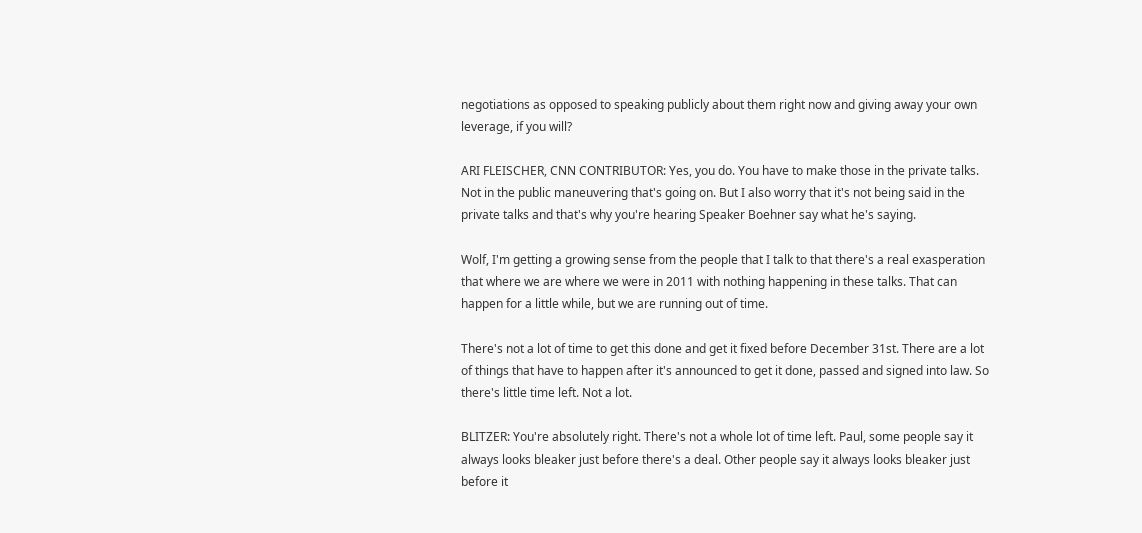negotiations as opposed to speaking publicly about them right now and giving away your own leverage, if you will?

ARI FLEISCHER, CNN CONTRIBUTOR: Yes, you do. You have to make those in the private talks. Not in the public maneuvering that's going on. But I also worry that it's not being said in the private talks and that's why you're hearing Speaker Boehner say what he's saying.

Wolf, I'm getting a growing sense from the people that I talk to that there's a real exasperation that where we are where we were in 2011 with nothing happening in these talks. That can happen for a little while, but we are running out of time.

There's not a lot of time to get this done and get it fixed before December 31st. There are a lot of things that have to happen after it's announced to get it done, passed and signed into law. So there's little time left. Not a lot.

BLITZER: You're absolutely right. There's not a whole lot of time left. Paul, some people say it always looks bleaker just before there's a deal. Other people say it always looks bleaker just before it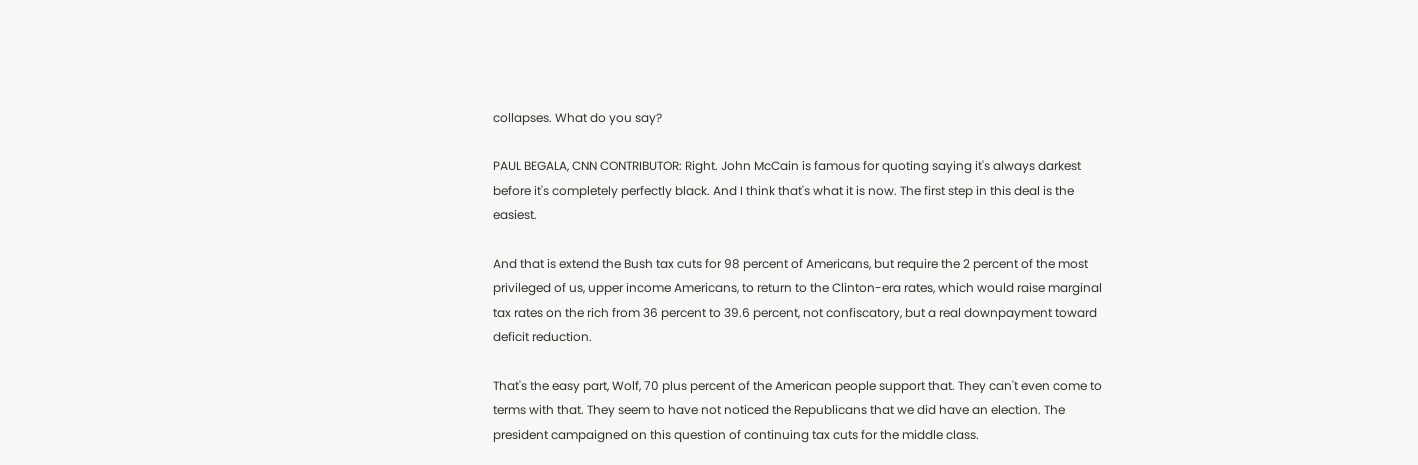collapses. What do you say?

PAUL BEGALA, CNN CONTRIBUTOR: Right. John McCain is famous for quoting saying it's always darkest before it's completely perfectly black. And I think that's what it is now. The first step in this deal is the easiest.

And that is extend the Bush tax cuts for 98 percent of Americans, but require the 2 percent of the most privileged of us, upper income Americans, to return to the Clinton-era rates, which would raise marginal tax rates on the rich from 36 percent to 39.6 percent, not confiscatory, but a real downpayment toward deficit reduction.

That's the easy part, Wolf, 70 plus percent of the American people support that. They can't even come to terms with that. They seem to have not noticed the Republicans that we did have an election. The president campaigned on this question of continuing tax cuts for the middle class.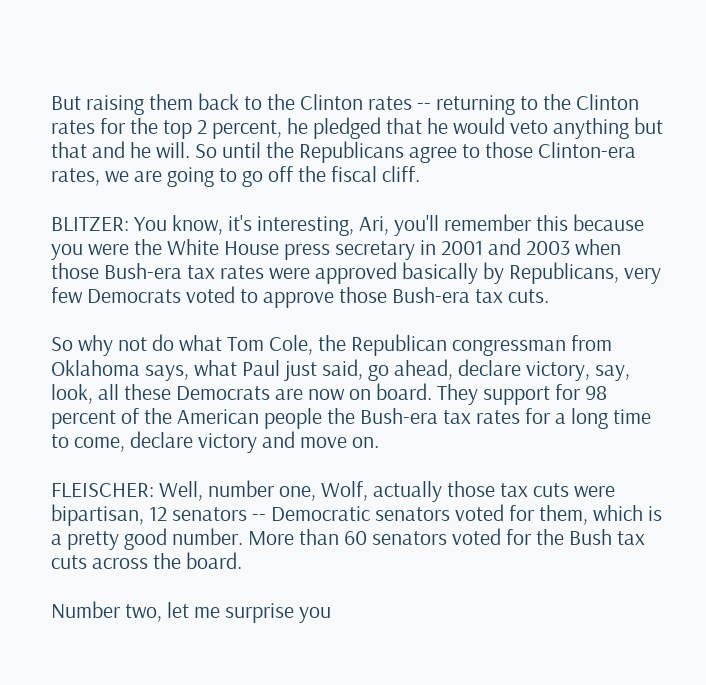But raising them back to the Clinton rates -- returning to the Clinton rates for the top 2 percent, he pledged that he would veto anything but that and he will. So until the Republicans agree to those Clinton-era rates, we are going to go off the fiscal cliff.

BLITZER: You know, it's interesting, Ari, you'll remember this because you were the White House press secretary in 2001 and 2003 when those Bush-era tax rates were approved basically by Republicans, very few Democrats voted to approve those Bush-era tax cuts.

So why not do what Tom Cole, the Republican congressman from Oklahoma says, what Paul just said, go ahead, declare victory, say, look, all these Democrats are now on board. They support for 98 percent of the American people the Bush-era tax rates for a long time to come, declare victory and move on.

FLEISCHER: Well, number one, Wolf, actually those tax cuts were bipartisan, 12 senators -- Democratic senators voted for them, which is a pretty good number. More than 60 senators voted for the Bush tax cuts across the board.

Number two, let me surprise you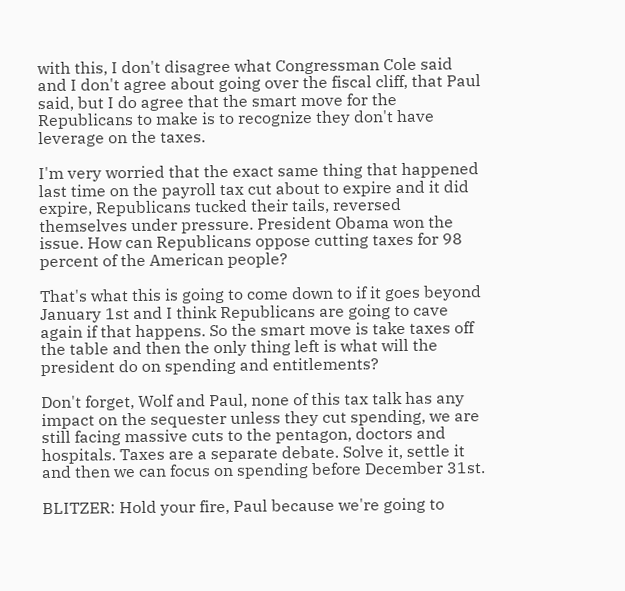with this, I don't disagree what Congressman Cole said and I don't agree about going over the fiscal cliff, that Paul said, but I do agree that the smart move for the Republicans to make is to recognize they don't have leverage on the taxes.

I'm very worried that the exact same thing that happened last time on the payroll tax cut about to expire and it did expire, Republicans tucked their tails, reversed themselves under pressure. President Obama won the issue. How can Republicans oppose cutting taxes for 98 percent of the American people?

That's what this is going to come down to if it goes beyond January 1st and I think Republicans are going to cave again if that happens. So the smart move is take taxes off the table and then the only thing left is what will the president do on spending and entitlements?

Don't forget, Wolf and Paul, none of this tax talk has any impact on the sequester unless they cut spending, we are still facing massive cuts to the pentagon, doctors and hospitals. Taxes are a separate debate. Solve it, settle it and then we can focus on spending before December 31st.

BLITZER: Hold your fire, Paul because we're going to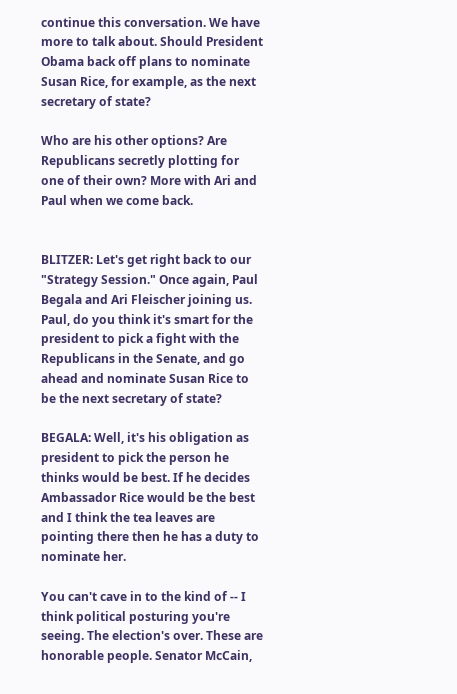continue this conversation. We have more to talk about. Should President Obama back off plans to nominate Susan Rice, for example, as the next secretary of state?

Who are his other options? Are Republicans secretly plotting for one of their own? More with Ari and Paul when we come back.


BLITZER: Let's get right back to our "Strategy Session." Once again, Paul Begala and Ari Fleischer joining us. Paul, do you think it's smart for the president to pick a fight with the Republicans in the Senate, and go ahead and nominate Susan Rice to be the next secretary of state?

BEGALA: Well, it's his obligation as president to pick the person he thinks would be best. If he decides Ambassador Rice would be the best and I think the tea leaves are pointing there then he has a duty to nominate her.

You can't cave in to the kind of -- I think political posturing you're seeing. The election's over. These are honorable people. Senator McCain,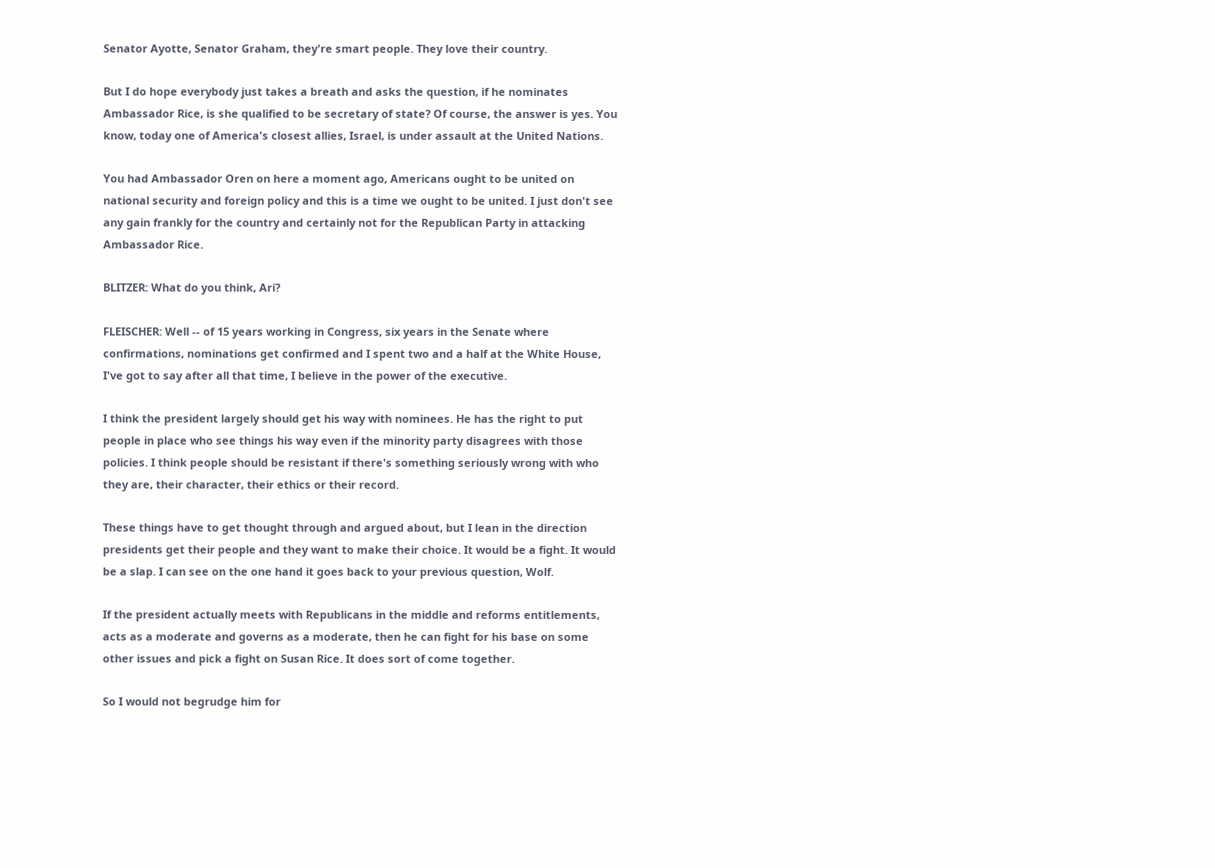Senator Ayotte, Senator Graham, they're smart people. They love their country.

But I do hope everybody just takes a breath and asks the question, if he nominates Ambassador Rice, is she qualified to be secretary of state? Of course, the answer is yes. You know, today one of America's closest allies, Israel, is under assault at the United Nations.

You had Ambassador Oren on here a moment ago, Americans ought to be united on national security and foreign policy and this is a time we ought to be united. I just don't see any gain frankly for the country and certainly not for the Republican Party in attacking Ambassador Rice.

BLITZER: What do you think, Ari?

FLEISCHER: Well -- of 15 years working in Congress, six years in the Senate where confirmations, nominations get confirmed and I spent two and a half at the White House, I've got to say after all that time, I believe in the power of the executive.

I think the president largely should get his way with nominees. He has the right to put people in place who see things his way even if the minority party disagrees with those policies. I think people should be resistant if there's something seriously wrong with who they are, their character, their ethics or their record.

These things have to get thought through and argued about, but I lean in the direction presidents get their people and they want to make their choice. It would be a fight. It would be a slap. I can see on the one hand it goes back to your previous question, Wolf.

If the president actually meets with Republicans in the middle and reforms entitlements, acts as a moderate and governs as a moderate, then he can fight for his base on some other issues and pick a fight on Susan Rice. It does sort of come together.

So I would not begrudge him for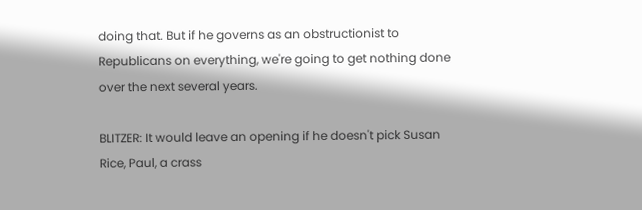doing that. But if he governs as an obstructionist to Republicans on everything, we're going to get nothing done over the next several years.

BLITZER: It would leave an opening if he doesn't pick Susan Rice, Paul, a crass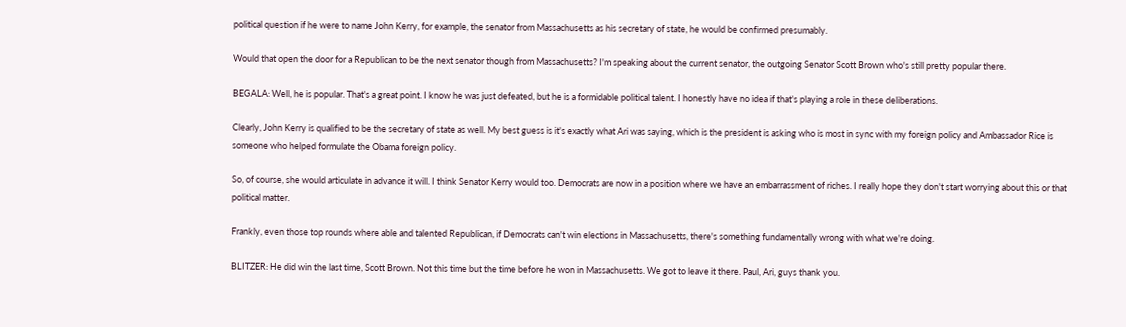political question if he were to name John Kerry, for example, the senator from Massachusetts as his secretary of state, he would be confirmed presumably.

Would that open the door for a Republican to be the next senator though from Massachusetts? I'm speaking about the current senator, the outgoing Senator Scott Brown who's still pretty popular there.

BEGALA: Well, he is popular. That's a great point. I know he was just defeated, but he is a formidable political talent. I honestly have no idea if that's playing a role in these deliberations.

Clearly, John Kerry is qualified to be the secretary of state as well. My best guess is it's exactly what Ari was saying, which is the president is asking who is most in sync with my foreign policy and Ambassador Rice is someone who helped formulate the Obama foreign policy.

So, of course, she would articulate in advance it will. I think Senator Kerry would too. Democrats are now in a position where we have an embarrassment of riches. I really hope they don't start worrying about this or that political matter.

Frankly, even those top rounds where able and talented Republican, if Democrats can't win elections in Massachusetts, there's something fundamentally wrong with what we're doing.

BLITZER: He did win the last time, Scott Brown. Not this time but the time before he won in Massachusetts. We got to leave it there. Paul, Ari, guys thank you.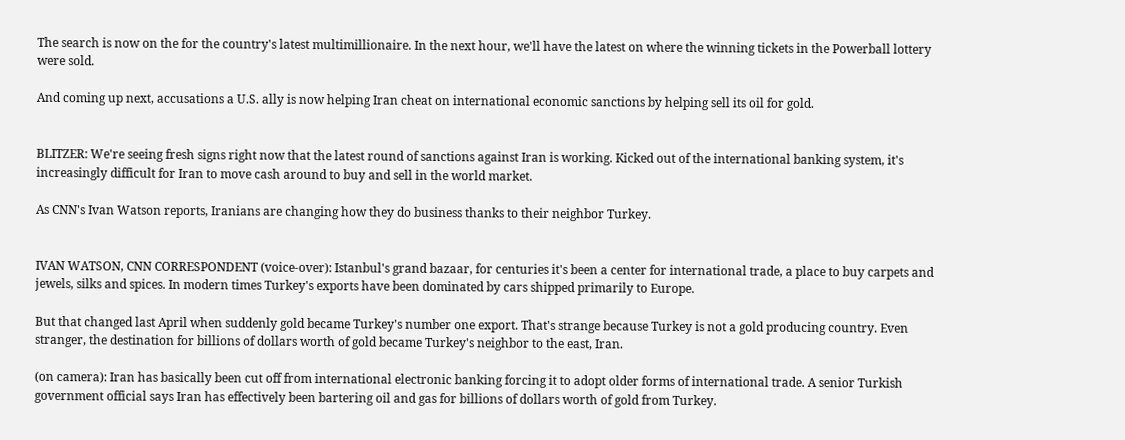The search is now on the for the country's latest multimillionaire. In the next hour, we'll have the latest on where the winning tickets in the Powerball lottery were sold.

And coming up next, accusations a U.S. ally is now helping Iran cheat on international economic sanctions by helping sell its oil for gold.


BLITZER: We're seeing fresh signs right now that the latest round of sanctions against Iran is working. Kicked out of the international banking system, it's increasingly difficult for Iran to move cash around to buy and sell in the world market.

As CNN's Ivan Watson reports, Iranians are changing how they do business thanks to their neighbor Turkey.


IVAN WATSON, CNN CORRESPONDENT (voice-over): Istanbul's grand bazaar, for centuries it's been a center for international trade, a place to buy carpets and jewels, silks and spices. In modern times Turkey's exports have been dominated by cars shipped primarily to Europe.

But that changed last April when suddenly gold became Turkey's number one export. That's strange because Turkey is not a gold producing country. Even stranger, the destination for billions of dollars worth of gold became Turkey's neighbor to the east, Iran.

(on camera): Iran has basically been cut off from international electronic banking forcing it to adopt older forms of international trade. A senior Turkish government official says Iran has effectively been bartering oil and gas for billions of dollars worth of gold from Turkey.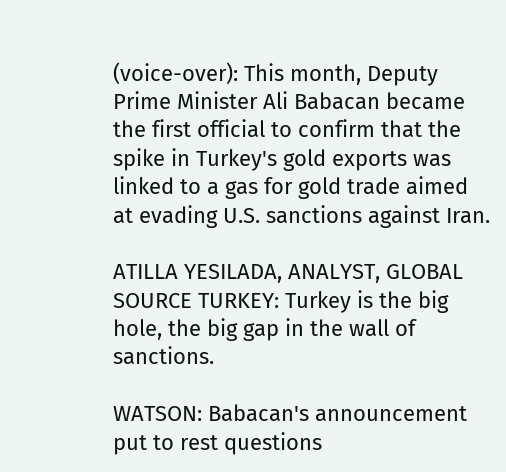(voice-over): This month, Deputy Prime Minister Ali Babacan became the first official to confirm that the spike in Turkey's gold exports was linked to a gas for gold trade aimed at evading U.S. sanctions against Iran.

ATILLA YESILADA, ANALYST, GLOBAL SOURCE TURKEY: Turkey is the big hole, the big gap in the wall of sanctions.

WATSON: Babacan's announcement put to rest questions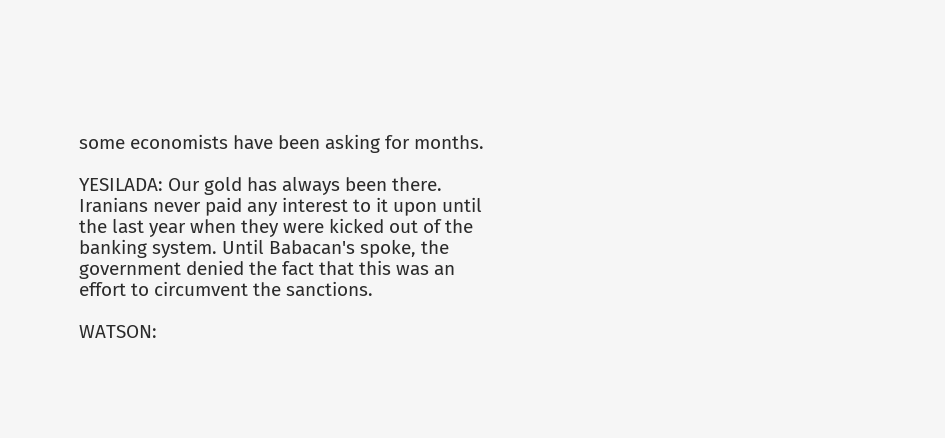some economists have been asking for months.

YESILADA: Our gold has always been there. Iranians never paid any interest to it upon until the last year when they were kicked out of the banking system. Until Babacan's spoke, the government denied the fact that this was an effort to circumvent the sanctions.

WATSON: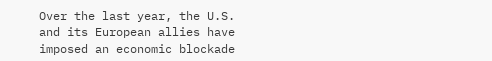Over the last year, the U.S. and its European allies have imposed an economic blockade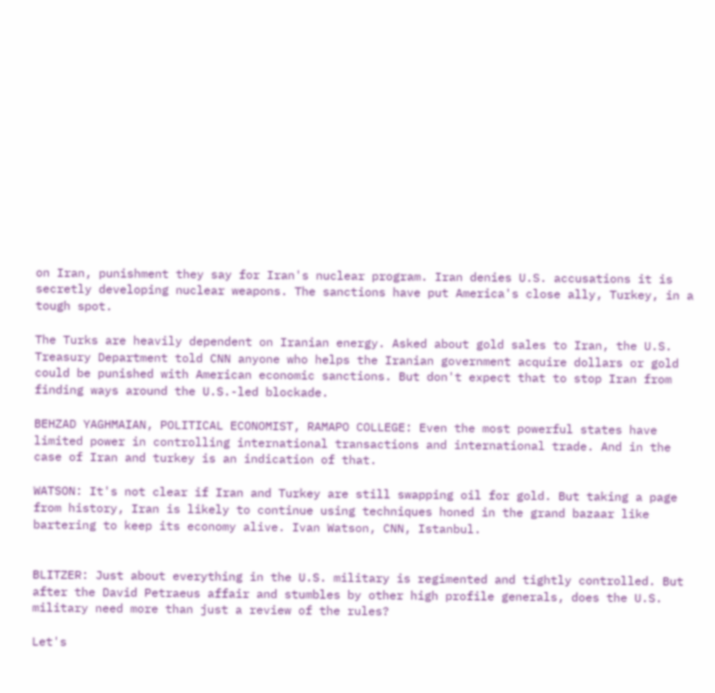on Iran, punishment they say for Iran's nuclear program. Iran denies U.S. accusations it is secretly developing nuclear weapons. The sanctions have put America's close ally, Turkey, in a tough spot.

The Turks are heavily dependent on Iranian energy. Asked about gold sales to Iran, the U.S. Treasury Department told CNN anyone who helps the Iranian government acquire dollars or gold could be punished with American economic sanctions. But don't expect that to stop Iran from finding ways around the U.S.-led blockade.

BEHZAD YAGHMAIAN, POLITICAL ECONOMIST, RAMAPO COLLEGE: Even the most powerful states have limited power in controlling international transactions and international trade. And in the case of Iran and turkey is an indication of that.

WATSON: It's not clear if Iran and Turkey are still swapping oil for gold. But taking a page from history, Iran is likely to continue using techniques honed in the grand bazaar like bartering to keep its economy alive. Ivan Watson, CNN, Istanbul.


BLITZER: Just about everything in the U.S. military is regimented and tightly controlled. But after the David Petraeus affair and stumbles by other high profile generals, does the U.S. military need more than just a review of the rules?

Let's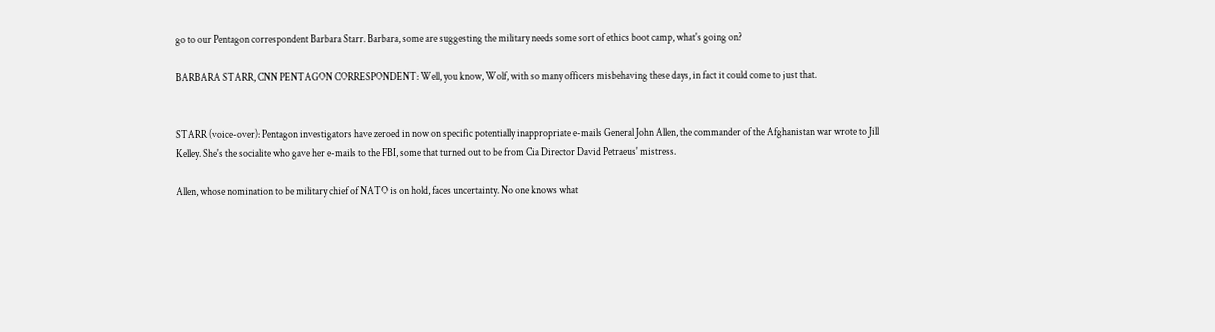go to our Pentagon correspondent Barbara Starr. Barbara, some are suggesting the military needs some sort of ethics boot camp, what's going on?

BARBARA STARR, CNN PENTAGON CORRESPONDENT: Well, you know, Wolf, with so many officers misbehaving these days, in fact it could come to just that.


STARR (voice-over): Pentagon investigators have zeroed in now on specific potentially inappropriate e-mails General John Allen, the commander of the Afghanistan war wrote to Jill Kelley. She's the socialite who gave her e-mails to the FBI, some that turned out to be from Cia Director David Petraeus' mistress.

Allen, whose nomination to be military chief of NATO is on hold, faces uncertainty. No one knows what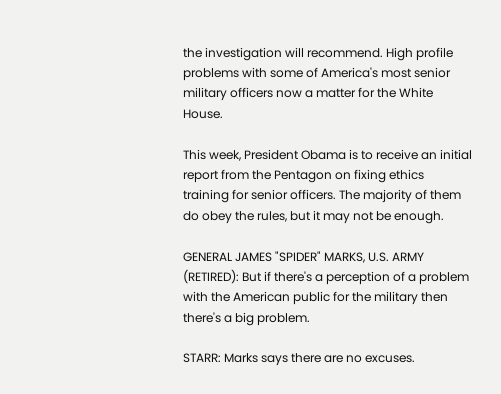the investigation will recommend. High profile problems with some of America's most senior military officers now a matter for the White House.

This week, President Obama is to receive an initial report from the Pentagon on fixing ethics training for senior officers. The majority of them do obey the rules, but it may not be enough.

GENERAL JAMES "SPIDER" MARKS, U.S. ARMY (RETIRED): But if there's a perception of a problem with the American public for the military then there's a big problem.

STARR: Marks says there are no excuses.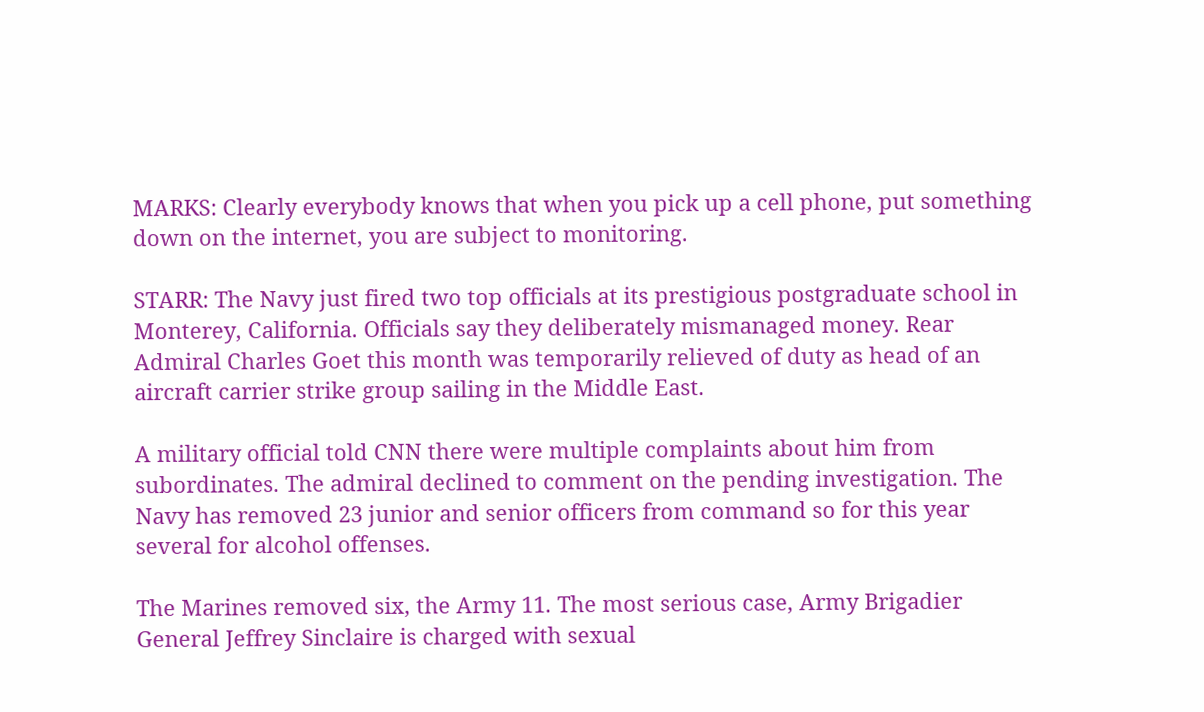MARKS: Clearly everybody knows that when you pick up a cell phone, put something down on the internet, you are subject to monitoring.

STARR: The Navy just fired two top officials at its prestigious postgraduate school in Monterey, California. Officials say they deliberately mismanaged money. Rear Admiral Charles Goet this month was temporarily relieved of duty as head of an aircraft carrier strike group sailing in the Middle East.

A military official told CNN there were multiple complaints about him from subordinates. The admiral declined to comment on the pending investigation. The Navy has removed 23 junior and senior officers from command so for this year several for alcohol offenses.

The Marines removed six, the Army 11. The most serious case, Army Brigadier General Jeffrey Sinclaire is charged with sexual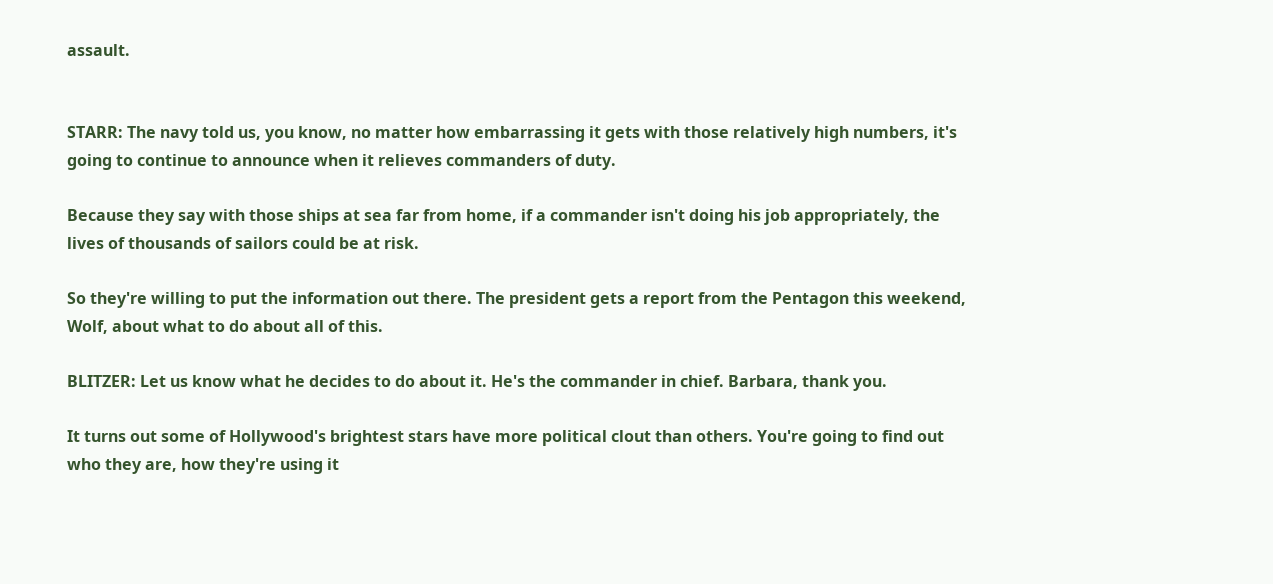assault.


STARR: The navy told us, you know, no matter how embarrassing it gets with those relatively high numbers, it's going to continue to announce when it relieves commanders of duty.

Because they say with those ships at sea far from home, if a commander isn't doing his job appropriately, the lives of thousands of sailors could be at risk.

So they're willing to put the information out there. The president gets a report from the Pentagon this weekend, Wolf, about what to do about all of this.

BLITZER: Let us know what he decides to do about it. He's the commander in chief. Barbara, thank you.

It turns out some of Hollywood's brightest stars have more political clout than others. You're going to find out who they are, how they're using it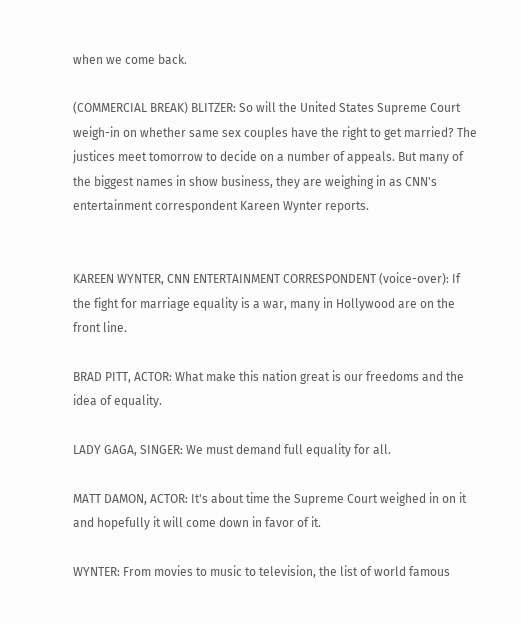when we come back.

(COMMERCIAL BREAK) BLITZER: So will the United States Supreme Court weigh-in on whether same sex couples have the right to get married? The justices meet tomorrow to decide on a number of appeals. But many of the biggest names in show business, they are weighing in as CNN's entertainment correspondent Kareen Wynter reports.


KAREEN WYNTER, CNN ENTERTAINMENT CORRESPONDENT (voice-over): If the fight for marriage equality is a war, many in Hollywood are on the front line.

BRAD PITT, ACTOR: What make this nation great is our freedoms and the idea of equality.

LADY GAGA, SINGER: We must demand full equality for all.

MATT DAMON, ACTOR: It's about time the Supreme Court weighed in on it and hopefully it will come down in favor of it.

WYNTER: From movies to music to television, the list of world famous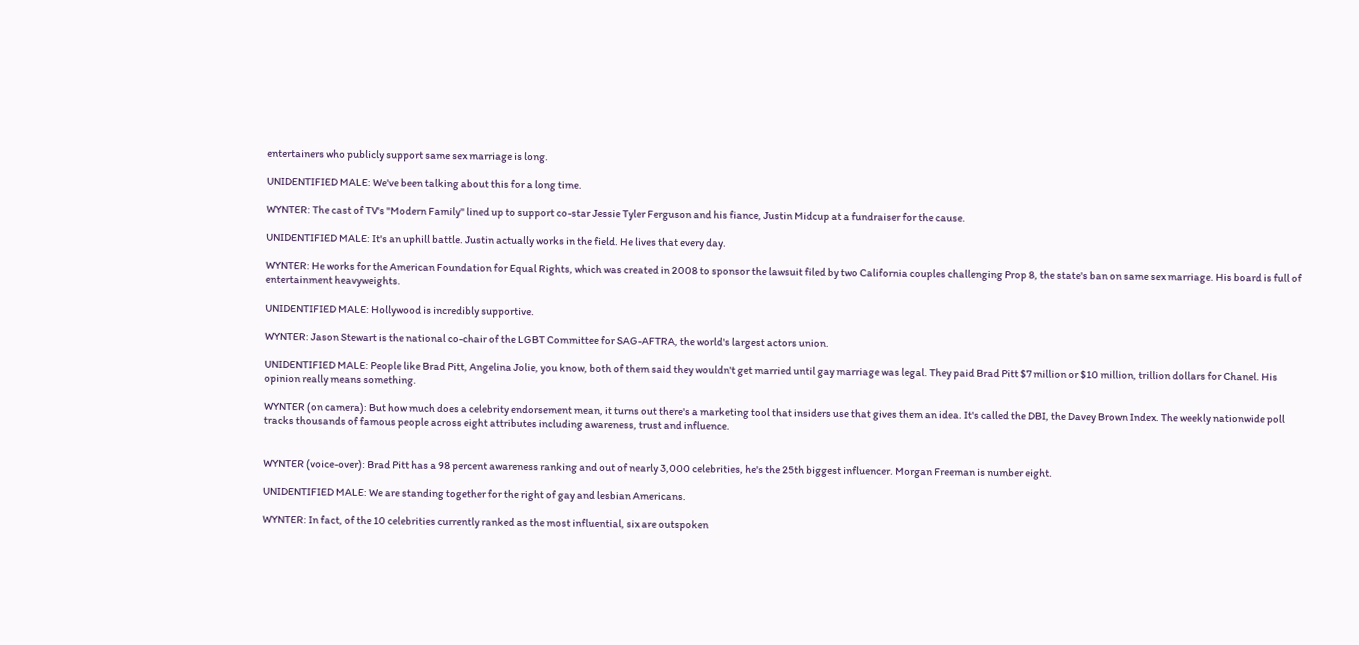entertainers who publicly support same sex marriage is long.

UNIDENTIFIED MALE: We've been talking about this for a long time.

WYNTER: The cast of TV's "Modern Family" lined up to support co-star Jessie Tyler Ferguson and his fiance, Justin Midcup at a fundraiser for the cause.

UNIDENTIFIED MALE: It's an uphill battle. Justin actually works in the field. He lives that every day.

WYNTER: He works for the American Foundation for Equal Rights, which was created in 2008 to sponsor the lawsuit filed by two California couples challenging Prop 8, the state's ban on same sex marriage. His board is full of entertainment heavyweights.

UNIDENTIFIED MALE: Hollywood is incredibly supportive.

WYNTER: Jason Stewart is the national co-chair of the LGBT Committee for SAG-AFTRA, the world's largest actors union.

UNIDENTIFIED MALE: People like Brad Pitt, Angelina Jolie, you know, both of them said they wouldn't get married until gay marriage was legal. They paid Brad Pitt $7 million or $10 million, trillion dollars for Chanel. His opinion really means something.

WYNTER (on camera): But how much does a celebrity endorsement mean, it turns out there's a marketing tool that insiders use that gives them an idea. It's called the DBI, the Davey Brown Index. The weekly nationwide poll tracks thousands of famous people across eight attributes including awareness, trust and influence.


WYNTER (voice-over): Brad Pitt has a 98 percent awareness ranking and out of nearly 3,000 celebrities, he's the 25th biggest influencer. Morgan Freeman is number eight.

UNIDENTIFIED MALE: We are standing together for the right of gay and lesbian Americans.

WYNTER: In fact, of the 10 celebrities currently ranked as the most influential, six are outspoken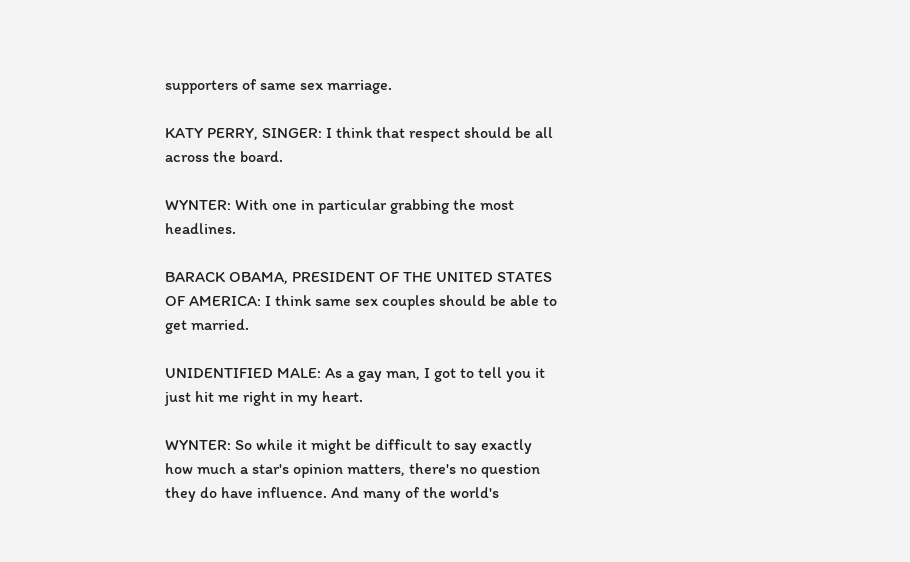supporters of same sex marriage.

KATY PERRY, SINGER: I think that respect should be all across the board.

WYNTER: With one in particular grabbing the most headlines.

BARACK OBAMA, PRESIDENT OF THE UNITED STATES OF AMERICA: I think same sex couples should be able to get married.

UNIDENTIFIED MALE: As a gay man, I got to tell you it just hit me right in my heart.

WYNTER: So while it might be difficult to say exactly how much a star's opinion matters, there's no question they do have influence. And many of the world's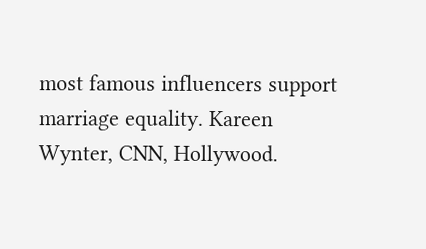most famous influencers support marriage equality. Kareen Wynter, CNN, Hollywood.